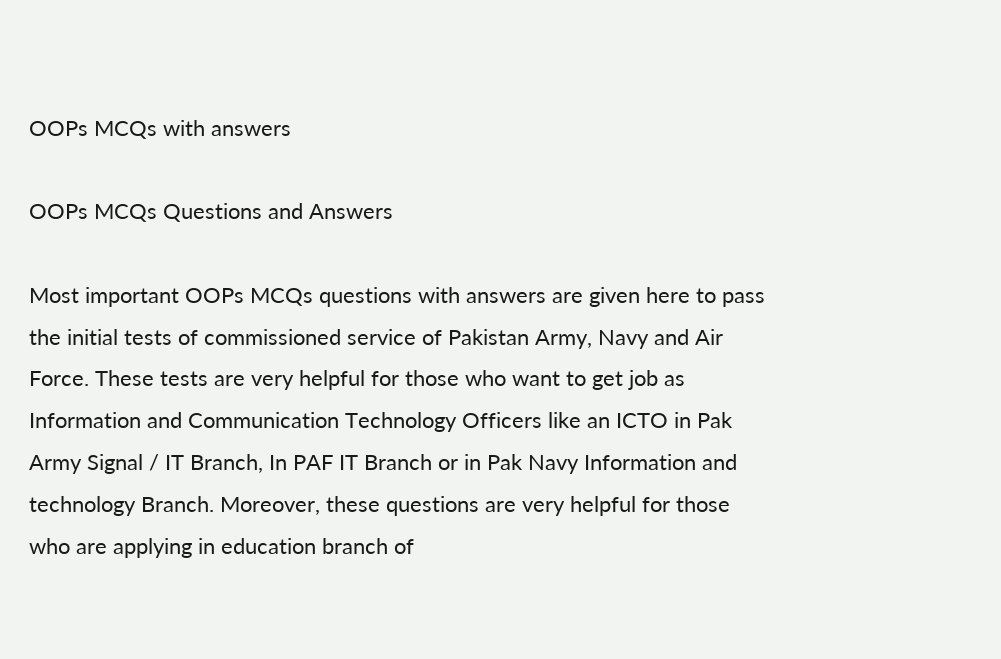OOPs MCQs with answers

OOPs MCQs Questions and Answers

Most important OOPs MCQs questions with answers are given here to pass the initial tests of commissioned service of Pakistan Army, Navy and Air Force. These tests are very helpful for those who want to get job as Information and Communication Technology Officers like an ICTO in Pak Army Signal / IT Branch, In PAF IT Branch or in Pak Navy Information and technology Branch. Moreover, these questions are very helpful for those who are applying in education branch of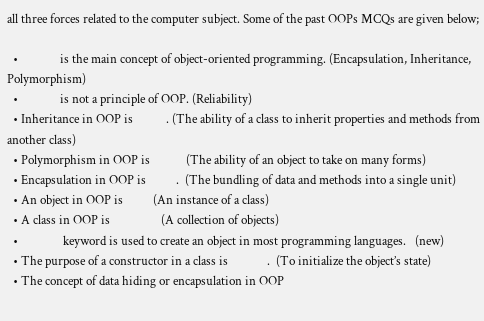all three forces related to the computer subject. Some of the past OOPs MCQs are given below;

  •              is the main concept of object-oriented programming. (Encapsulation, Inheritance, Polymorphism)
  •              is not a principle of OOP. (Reliability)
  • Inheritance in OOP is           . (The ability of a class to inherit properties and methods from another class)
  • Polymorphism in OOP is            (The ability of an object to take on many forms)
  • Encapsulation in OOP is          .  (The bundling of data and methods into a single unit)
  • An object in OOP is          (An instance of a class)
  • A class in OOP is                 (A collection of objects)
  •               keyword is used to create an object in most programming languages.   (new)
  • The purpose of a constructor in a class is             .  (To initialize the object’s state)
  • The concept of data hiding or encapsulation in OOP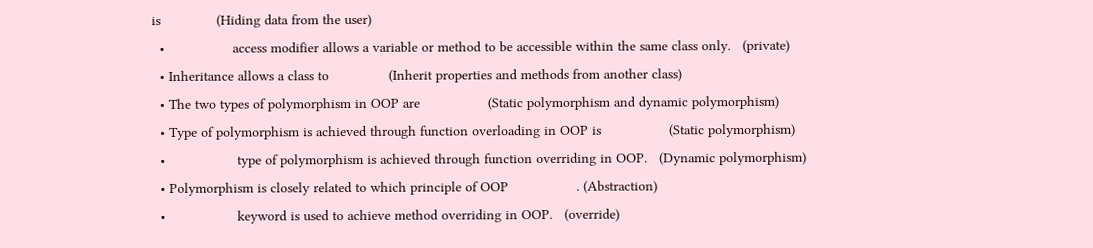is              (Hiding data from the user)
  •                 access modifier allows a variable or method to be accessible within the same class only.   (private)
  • Inheritance allows a class to               (Inherit properties and methods from another class)
  • The two types of polymorphism in OOP are                 (Static polymorphism and dynamic polymorphism)
  • Type of polymorphism is achieved through function overloading in OOP is                 (Static polymorphism)
  •                  type of polymorphism is achieved through function overriding in OOP.   (Dynamic polymorphism)
  • Polymorphism is closely related to which principle of OOP                 . (Abstraction)
  •                  keyword is used to achieve method overriding in OOP.   (override)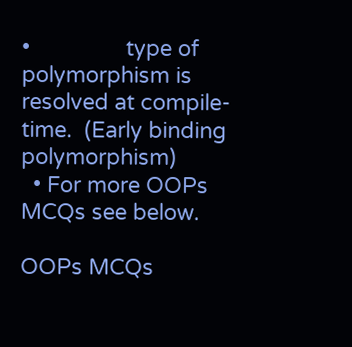•                type of polymorphism is resolved at compile-time.  (Early binding polymorphism)
  • For more OOPs MCQs see below.

OOPs MCQs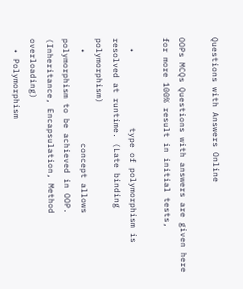Questions with Answers Online

OOPs MCQs Questions with answers are given here for more 100% result in initial tests,

  •               type of polymorphism is resolved at runtime. (Late binding polymorphism)
  •                  concept allows polymorphism to be achieved in OOP. (Inheritance, Encapsulation, Method overloading)
  • Polymorphism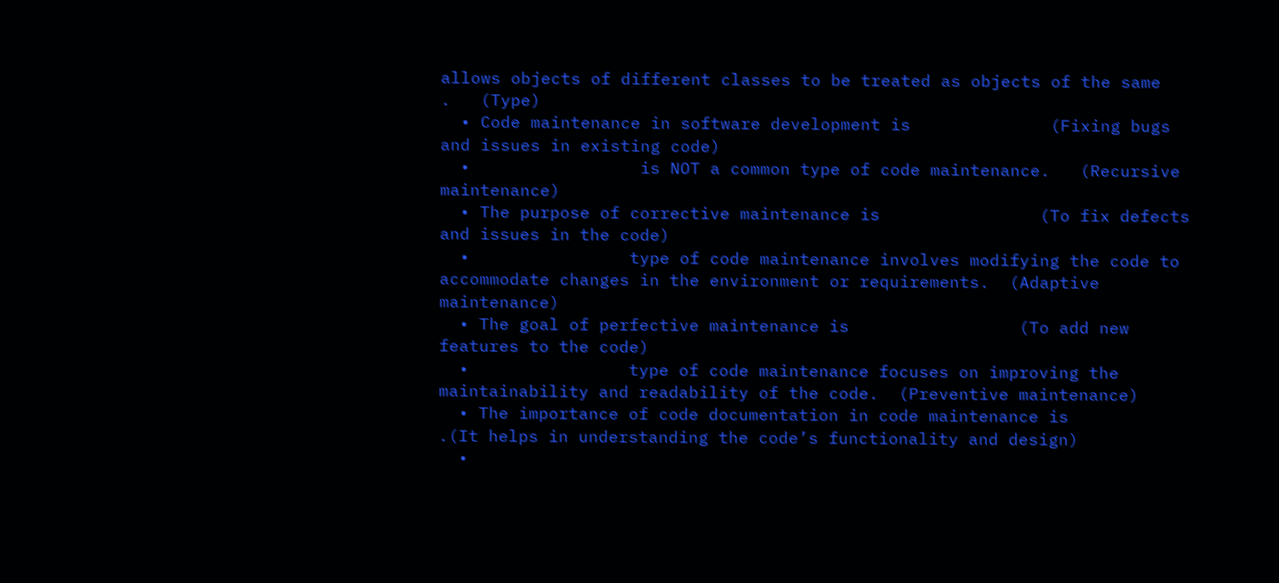allows objects of different classes to be treated as objects of the same               .   (Type)
  • Code maintenance in software development is              (Fixing bugs and issues in existing code)
  •                 is NOT a common type of code maintenance.   (Recursive maintenance)
  • The purpose of corrective maintenance is                (To fix defects and issues in the code)
  •                type of code maintenance involves modifying the code to accommodate changes in the environment or requirements.  (Adaptive maintenance)
  • The goal of perfective maintenance is                 (To add new features to the code)
  •                type of code maintenance focuses on improving the maintainability and readability of the code.  (Preventive maintenance)
  • The importance of code documentation in code maintenance is               .(It helps in understanding the code’s functionality and design)
  •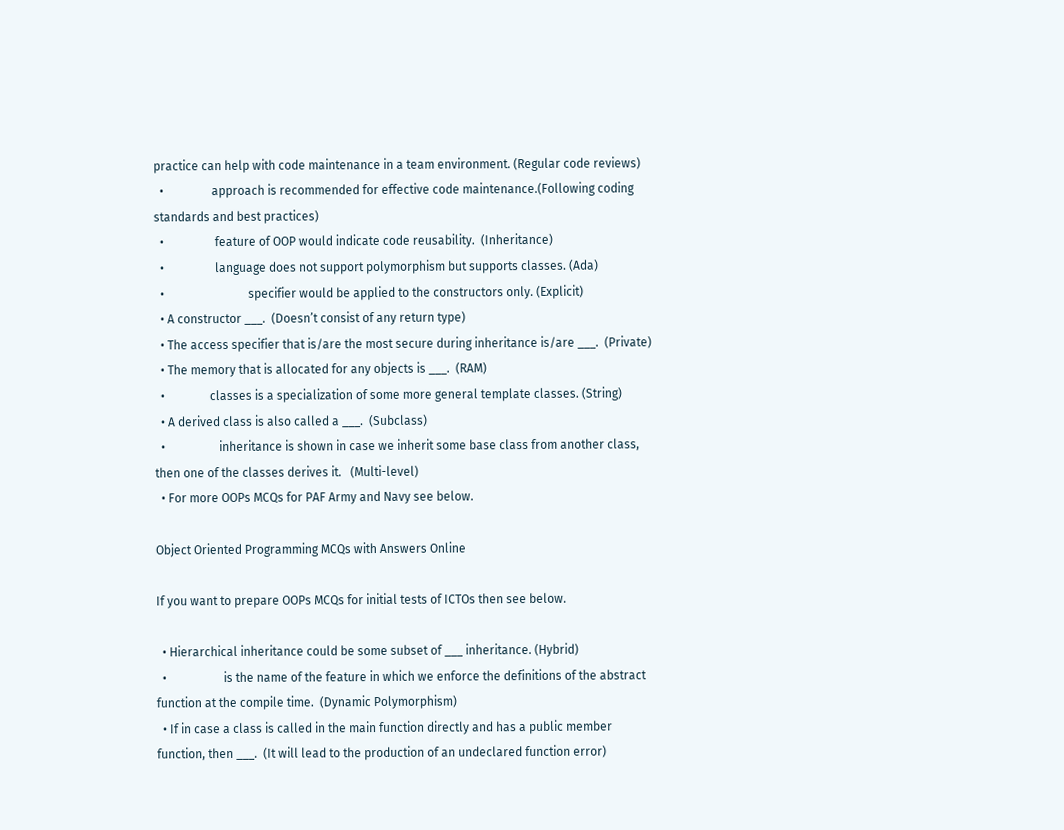practice can help with code maintenance in a team environment. (Regular code reviews)
  •                approach is recommended for effective code maintenance.(Following coding standards and best practices)
  •                 feature of OOP would indicate code reusability.  (Inheritance)
  •                 language does not support polymorphism but supports classes. (Ada)
  •                            specifier would be applied to the constructors only. (Explicit)
  • A constructor ___.  (Doesn’t consist of any return type)
  • The access specifier that is/are the most secure during inheritance is/are ___.  (Private)
  • The memory that is allocated for any objects is ___.  (RAM)
  •               classes is a specialization of some more general template classes. (String)
  • A derived class is also called a ___.  (Subclass)
  •                  inheritance is shown in case we inherit some base class from another class, then one of the classes derives it.   (Multi-level)
  • For more OOPs MCQs for PAF Army and Navy see below.

Object Oriented Programming MCQs with Answers Online

If you want to prepare OOPs MCQs for initial tests of ICTOs then see below.

  • Hierarchical inheritance could be some subset of ___ inheritance. (Hybrid)
  •                   is the name of the feature in which we enforce the definitions of the abstract function at the compile time.  (Dynamic Polymorphism)
  • If in case a class is called in the main function directly and has a public member function, then ___.  (It will lead to the production of an undeclared function error)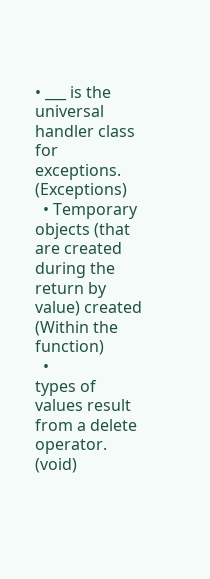• ___ is the universal handler class for exceptions.  (Exceptions)
  • Temporary objects (that are created during the return by value) created               (Within the function)
  •                  types of values result from a delete operator.  (void)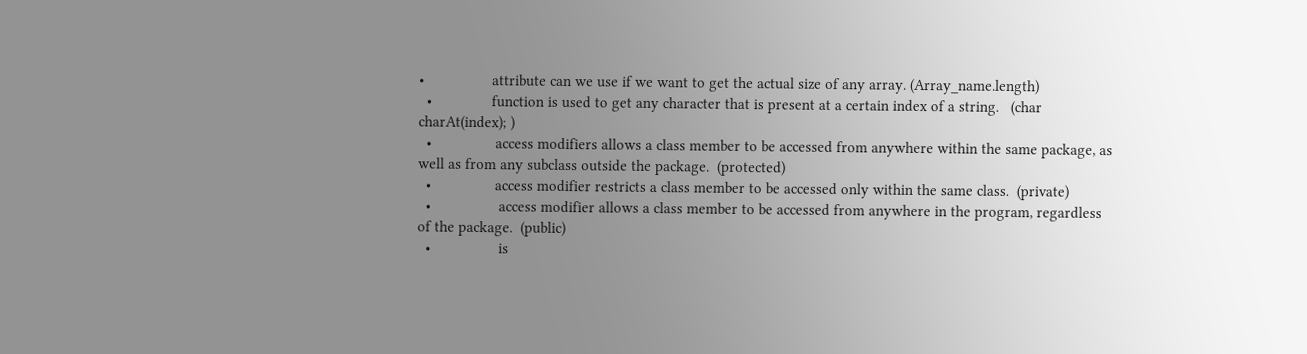•                 attribute can we use if we want to get the actual size of any array. (Array_name.length)
  •               function is used to get any character that is present at a certain index of a string.   (char charAt(index); )
  •                access modifiers allows a class member to be accessed from anywhere within the same package, as well as from any subclass outside the package.  (protected)
  •                access modifier restricts a class member to be accessed only within the same class.  (private)
  •                 access modifier allows a class member to be accessed from anywhere in the program, regardless of the package.  (public)
  •                 is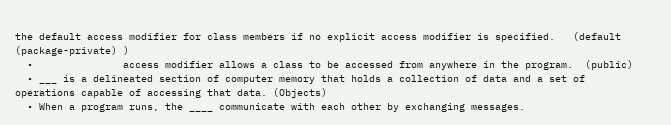the default access modifier for class members if no explicit access modifier is specified.   (default (package-private) )
  •               access modifier allows a class to be accessed from anywhere in the program.  (public)
  • ___ is a delineated section of computer memory that holds a collection of data and a set of operations capable of accessing that data. (Objects)
  • When a program runs, the ____ communicate with each other by exchanging messages.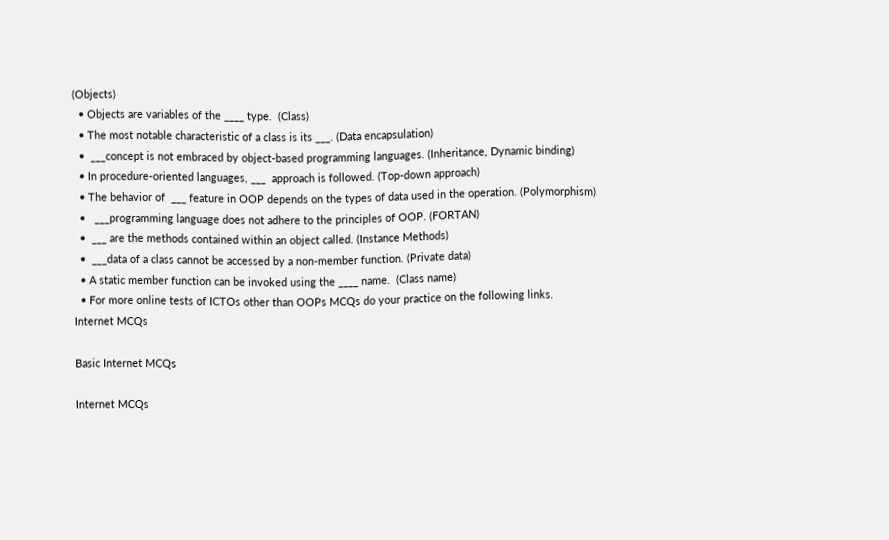(Objects)
  • Objects are variables of the ____ type.  (Class)
  • The most notable characteristic of a class is its ___. (Data encapsulation)
  •  ___concept is not embraced by object-based programming languages. (Inheritance, Dynamic binding)
  • In procedure-oriented languages, ___  approach is followed. (Top-down approach)
  • The behavior of  ___ feature in OOP depends on the types of data used in the operation. (Polymorphism)
  •   ___programming language does not adhere to the principles of OOP. (FORTAN)
  •  ___ are the methods contained within an object called. (Instance Methods)
  •  ___data of a class cannot be accessed by a non-member function. (Private data)
  • A static member function can be invoked using the ____ name.  (Class name)
  • For more online tests of ICTOs other than OOPs MCQs do your practice on the following links.
Internet MCQs

Basic Internet MCQs

Internet MCQs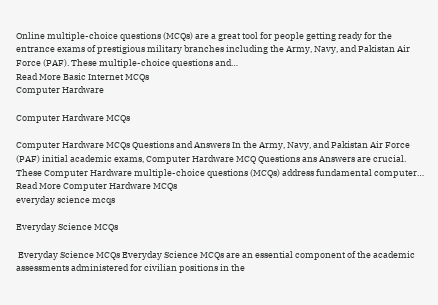Online multiple-choice questions (MCQs) are a great tool for people getting ready for the entrance exams of prestigious military branches including the Army, Navy, and Pakistan Air Force (PAF). These multiple-choice questions and…
Read More Basic Internet MCQs
Computer Hardware

Computer Hardware MCQs

Computer Hardware MCQs Questions and Answers In the Army, Navy, and Pakistan Air Force (PAF) initial academic exams, Computer Hardware MCQ Questions ans Answers are crucial. These Computer Hardware multiple-choice questions (MCQs) address fundamental computer…
Read More Computer Hardware MCQs
everyday science mcqs

Everyday Science MCQs

 Everyday Science MCQs Everyday Science MCQs are an essential component of the academic assessments administered for civilian positions in the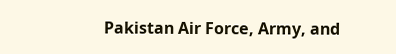Pakistan Air Force, Army, and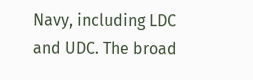Navy, including LDC and UDC. The broad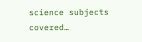science subjects covered…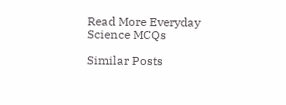Read More Everyday Science MCQs

Similar Posts